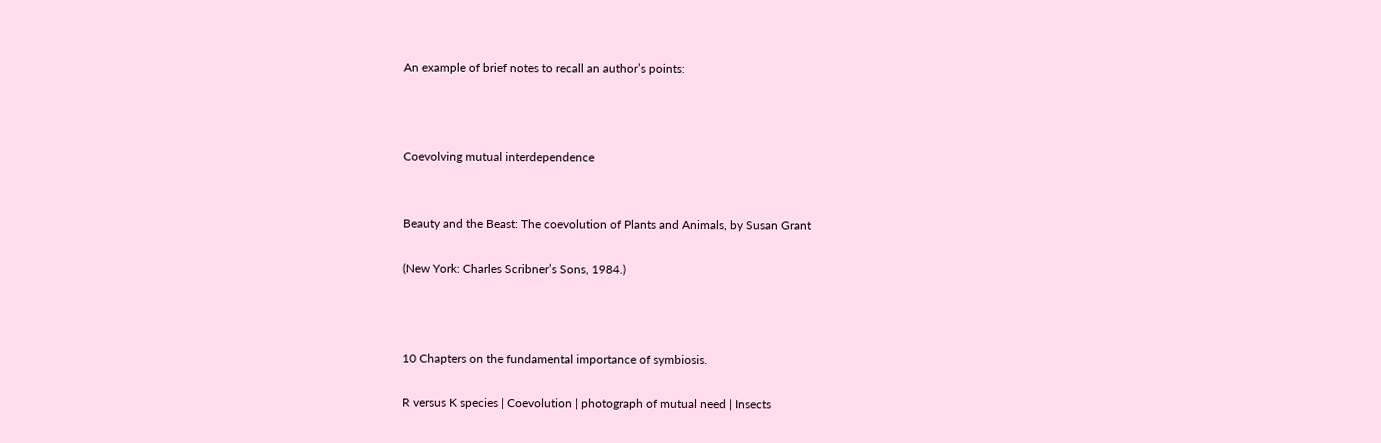An example of brief notes to recall an author’s points:



Coevolving mutual interdependence


Beauty and the Beast: The coevolution of Plants and Animals, by Susan Grant

(New York: Charles Scribner’s Sons, 1984.)



10 Chapters on the fundamental importance of symbiosis.

R versus K species | Coevolution | photograph of mutual need | Insects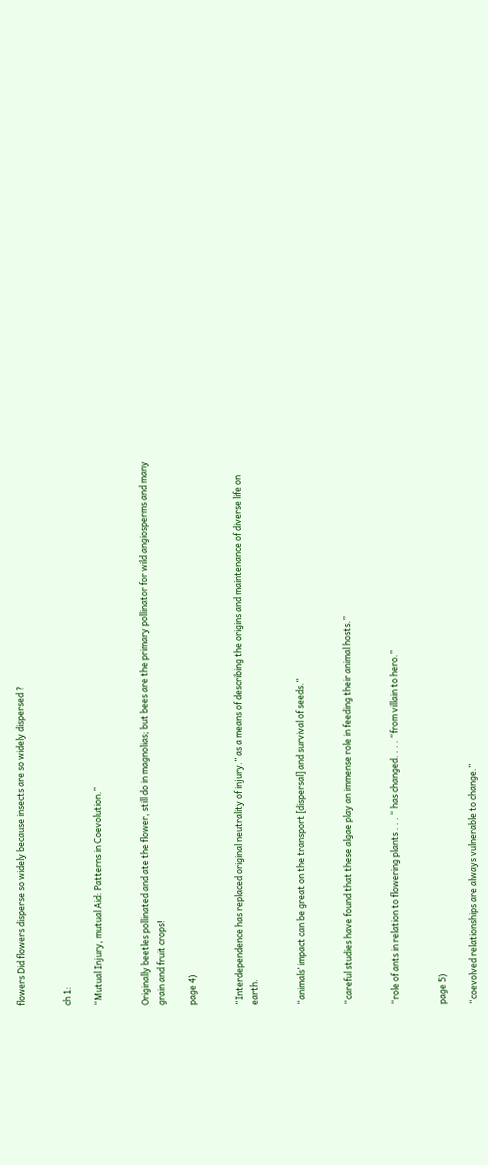flowers Did flowers disperse so widely because insects are so widely dispersed ?


ch 1:

“Mutual Injury, mutual Aid: Patterns in Coevolution.”


Originally beetles pollinated and ate the flower, still do in magnolias; but bees are the primary pollinator for wild angiosperms and many grain and fruit crops!

page 4)


“Interdependence has replaced original neutrality of injury.” as a means of describing the origins and maintenance of diverse life on earth.


“animals’ impact can be great on the transport [dispersal] and survival of seeds.”


“careful studies have found that these algae play an immense role in feeding their animal hosts.”


“role of ants in relation to flowering plants . . . “ has changed. . . . “from villain to hero.”


page 5)

“coevolved relationships are always vulnerable to change.”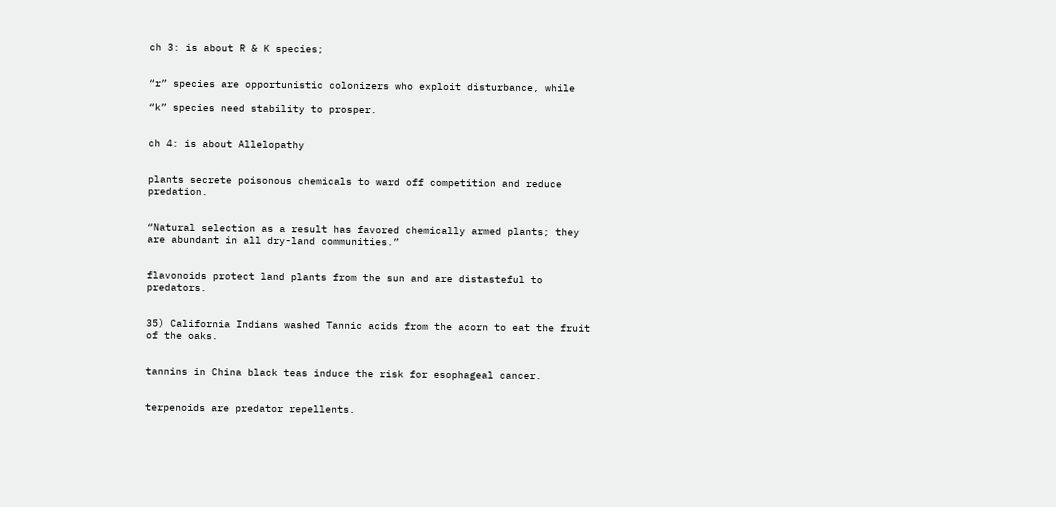ch 3: is about R & K species;


“r” species are opportunistic colonizers who exploit disturbance, while

“k” species need stability to prosper.


ch 4: is about Allelopathy


plants secrete poisonous chemicals to ward off competition and reduce predation.


“Natural selection as a result has favored chemically armed plants; they are abundant in all dry-land communities.”


flavonoids protect land plants from the sun and are distasteful to predators.


35) California Indians washed Tannic acids from the acorn to eat the fruit of the oaks.


tannins in China black teas induce the risk for esophageal cancer.


terpenoids are predator repellents.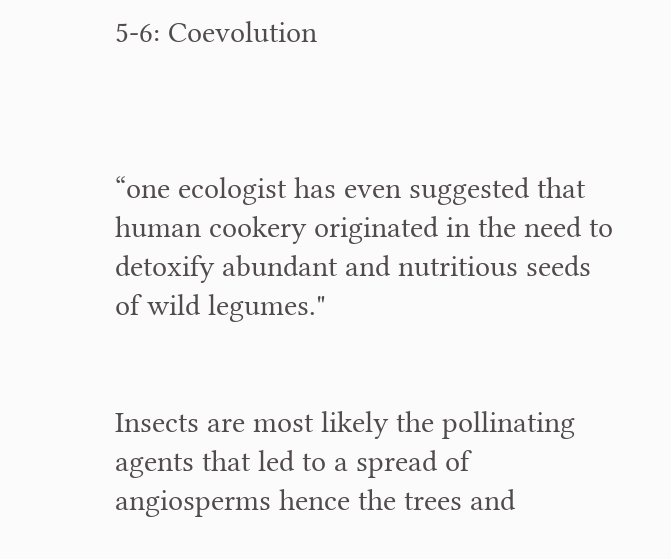5-6: Coevolution



“one ecologist has even suggested that human cookery originated in the need to detoxify abundant and nutritious seeds of wild legumes."


Insects are most likely the pollinating agents that led to a spread of angiosperms hence the trees and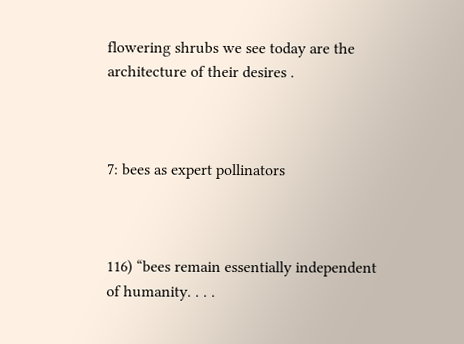flowering shrubs we see today are the architecture of their desires .



7: bees as expert pollinators



116) “bees remain essentially independent of humanity. . . .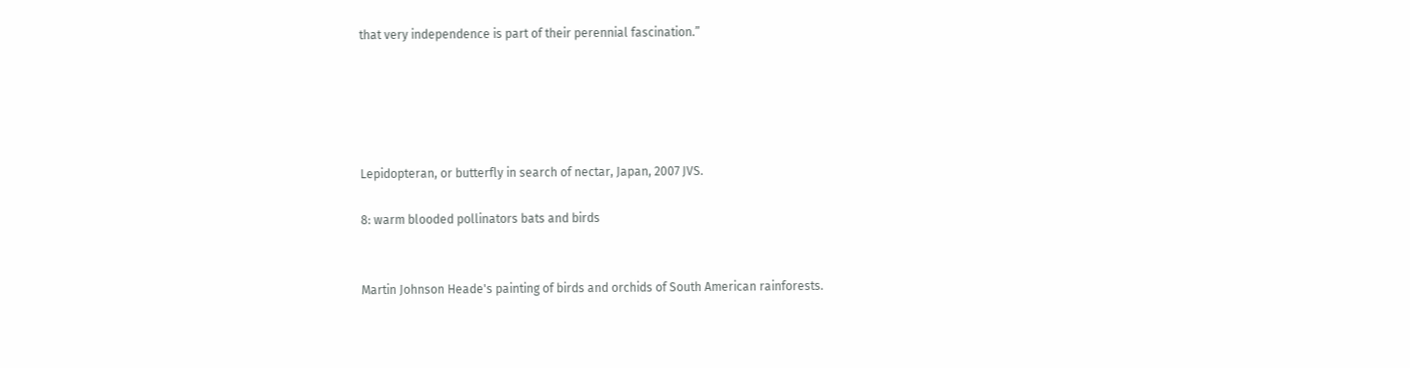that very independence is part of their perennial fascination.”





Lepidopteran, or butterfly in search of nectar, Japan, 2007 JVS.

8: warm blooded pollinators bats and birds


Martin Johnson Heade's painting of birds and orchids of South American rainforests.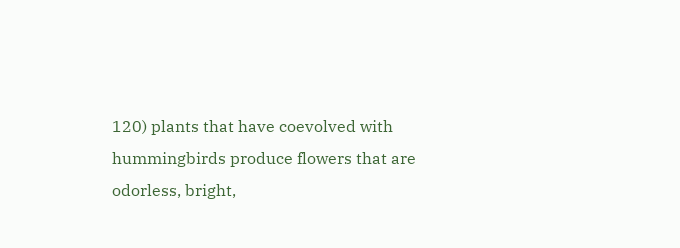120) plants that have coevolved with hummingbirds produce flowers that are odorless, bright,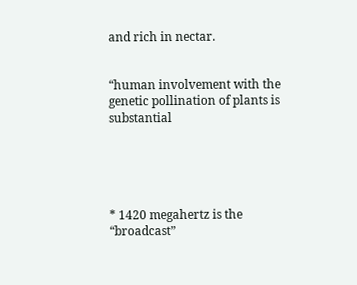and rich in nectar.


“human involvement with the genetic pollination of plants is substantial





* 1420 megahertz is the “broadcast”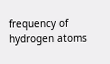frequency of hydrogen atoms